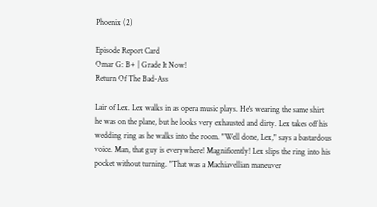Phoenix (2)

Episode Report Card
Omar G: B+ | Grade It Now!
Return Of The Bad-Ass

Lair of Lex. Lex walks in as opera music plays. He's wearing the same shirt he was on the plane, but he looks very exhausted and dirty. Lex takes off his wedding ring as he walks into the room. "Well done, Lex," says a bastardous voice. Man, that guy is everywhere! Magnificently! Lex slips the ring into his pocket without turning. "That was a Machiavellian maneuver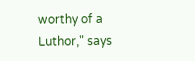worthy of a Luthor," says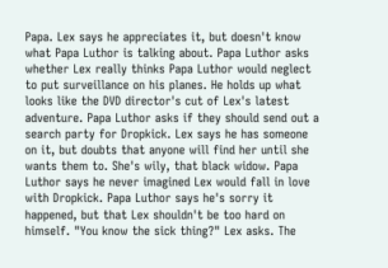Papa. Lex says he appreciates it, but doesn't know what Papa Luthor is talking about. Papa Luthor asks whether Lex really thinks Papa Luthor would neglect to put surveillance on his planes. He holds up what looks like the DVD director's cut of Lex's latest adventure. Papa Luthor asks if they should send out a search party for Dropkick. Lex says he has someone on it, but doubts that anyone will find her until she wants them to. She's wily, that black widow. Papa Luthor says he never imagined Lex would fall in love with Dropkick. Papa Luthor says he's sorry it happened, but that Lex shouldn't be too hard on himself. "You know the sick thing?" Lex asks. The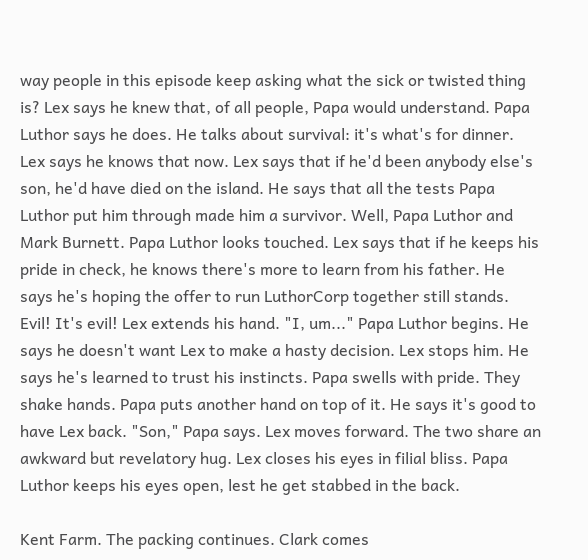way people in this episode keep asking what the sick or twisted thing is? Lex says he knew that, of all people, Papa would understand. Papa Luthor says he does. He talks about survival: it's what's for dinner. Lex says he knows that now. Lex says that if he'd been anybody else's son, he'd have died on the island. He says that all the tests Papa Luthor put him through made him a survivor. Well, Papa Luthor and Mark Burnett. Papa Luthor looks touched. Lex says that if he keeps his pride in check, he knows there's more to learn from his father. He says he's hoping the offer to run LuthorCorp together still stands. Evil! It's evil! Lex extends his hand. "I, um..." Papa Luthor begins. He says he doesn't want Lex to make a hasty decision. Lex stops him. He says he's learned to trust his instincts. Papa swells with pride. They shake hands. Papa puts another hand on top of it. He says it's good to have Lex back. "Son," Papa says. Lex moves forward. The two share an awkward but revelatory hug. Lex closes his eyes in filial bliss. Papa Luthor keeps his eyes open, lest he get stabbed in the back.

Kent Farm. The packing continues. Clark comes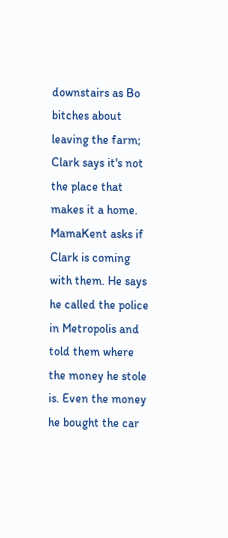downstairs as Bo bitches about leaving the farm; Clark says it's not the place that makes it a home. MamaKent asks if Clark is coming with them. He says he called the police in Metropolis and told them where the money he stole is. Even the money he bought the car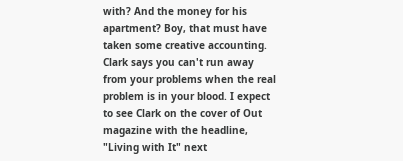with? And the money for his apartment? Boy, that must have taken some creative accounting. Clark says you can't run away from your problems when the real problem is in your blood. I expect to see Clark on the cover of Out magazine with the headline, "Living with It" next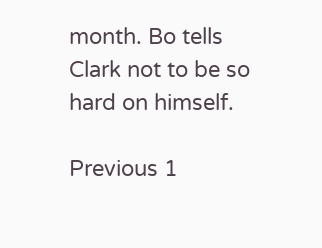month. Bo tells Clark not to be so hard on himself.

Previous 1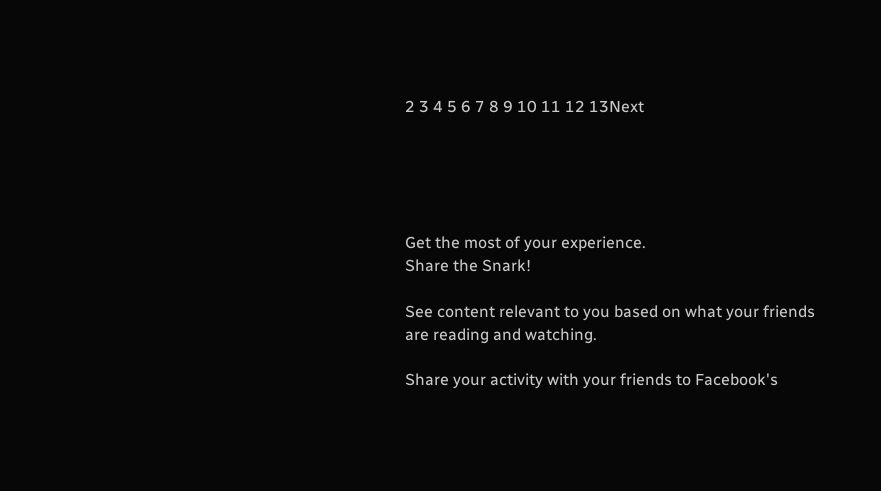2 3 4 5 6 7 8 9 10 11 12 13Next





Get the most of your experience.
Share the Snark!

See content relevant to you based on what your friends are reading and watching.

Share your activity with your friends to Facebook's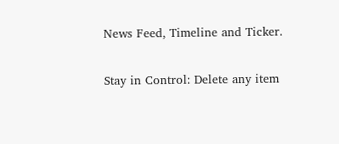News Feed, Timeline and Ticker.

Stay in Control: Delete any item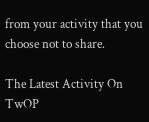from your activity that you choose not to share.

The Latest Activity On TwOP